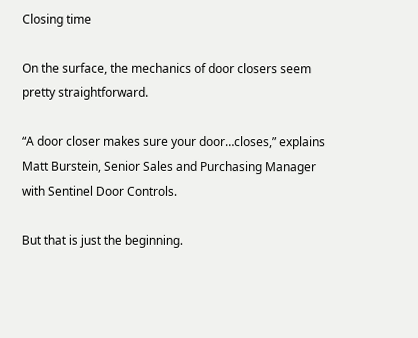Closing time

On the surface, the mechanics of door closers seem pretty straightforward.

“A door closer makes sure your door…closes,” explains Matt Burstein, Senior Sales and Purchasing Manager with Sentinel Door Controls.

But that is just the beginning.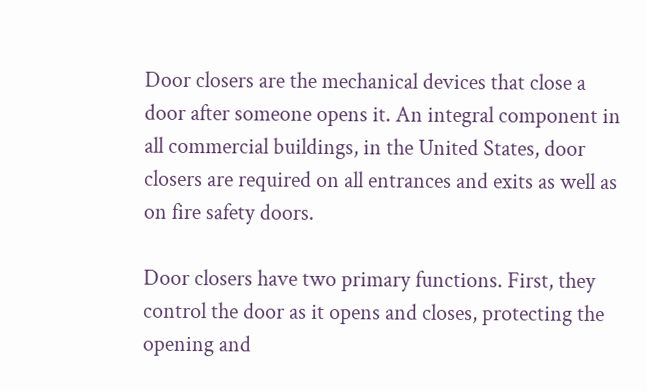Door closers are the mechanical devices that close a door after someone opens it. An integral component in all commercial buildings, in the United States, door closers are required on all entrances and exits as well as on fire safety doors.

Door closers have two primary functions. First, they control the door as it opens and closes, protecting the opening and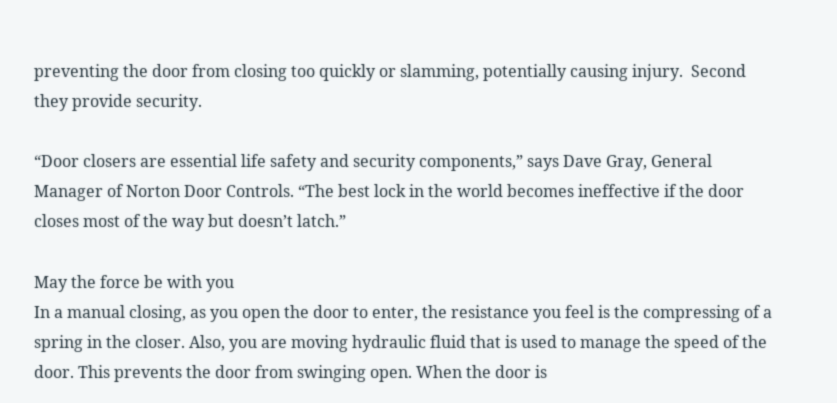preventing the door from closing too quickly or slamming, potentially causing injury.  Second they provide security.

“Door closers are essential life safety and security components,” says Dave Gray, General Manager of Norton Door Controls. “The best lock in the world becomes ineffective if the door closes most of the way but doesn’t latch.”

May the force be with you
In a manual closing, as you open the door to enter, the resistance you feel is the compressing of a spring in the closer. Also, you are moving hydraulic fluid that is used to manage the speed of the door. This prevents the door from swinging open. When the door is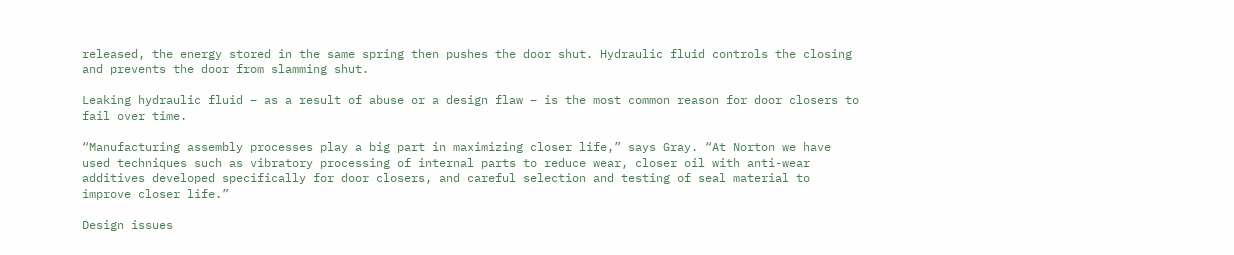released, the energy stored in the same spring then pushes the door shut. Hydraulic fluid controls the closing and prevents the door from slamming shut.

Leaking hydraulic fluid – as a result of abuse or a design flaw – is the most common reason for door closers to fail over time.

“Manufacturing assembly processes play a big part in maximizing closer life,” says Gray. “At Norton we have used techniques such as vibratory processing of internal parts to reduce wear, closer oil with anti-wear additives developed specifically for door closers, and careful selection and testing of seal material to improve closer life.”

Design issues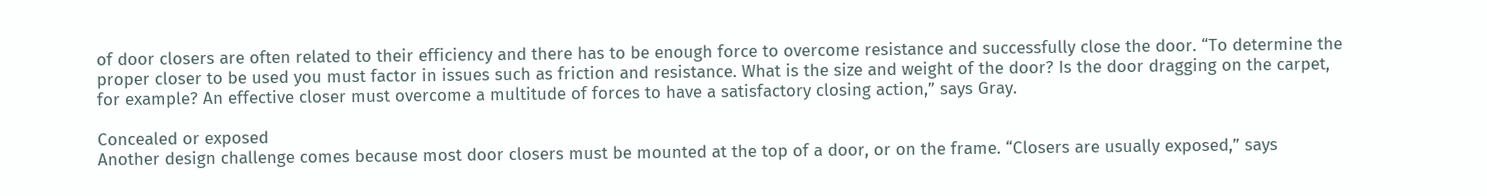of door closers are often related to their efficiency and there has to be enough force to overcome resistance and successfully close the door. “To determine the proper closer to be used you must factor in issues such as friction and resistance. What is the size and weight of the door? Is the door dragging on the carpet, for example? An effective closer must overcome a multitude of forces to have a satisfactory closing action,” says Gray.

Concealed or exposed
Another design challenge comes because most door closers must be mounted at the top of a door, or on the frame. “Closers are usually exposed,” says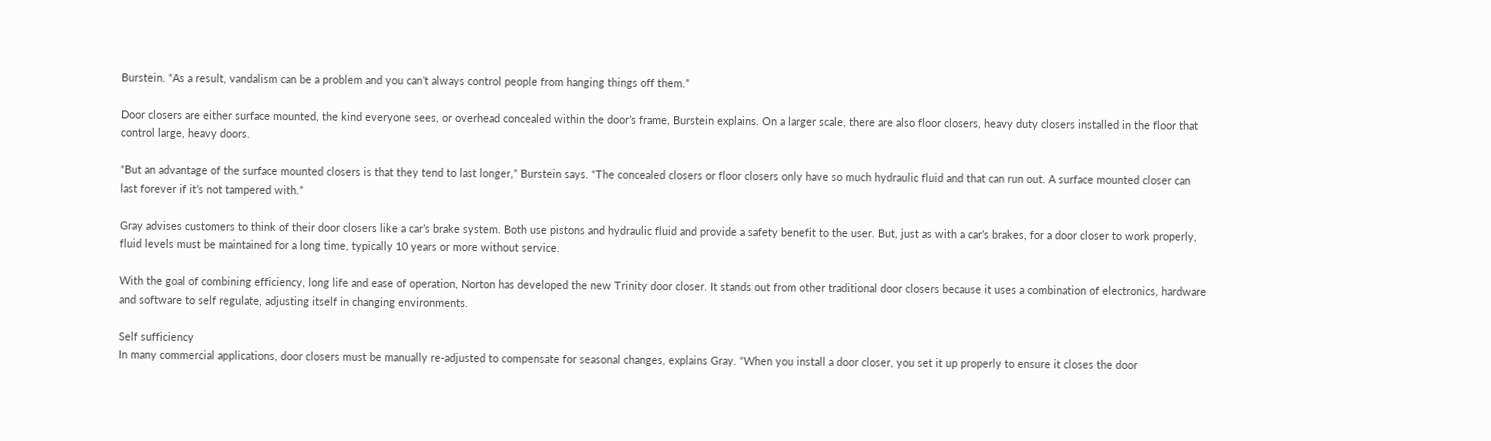Burstein. “As a result, vandalism can be a problem and you can’t always control people from hanging things off them.”

Door closers are either surface mounted, the kind everyone sees, or overhead concealed within the door’s frame, Burstein explains. On a larger scale, there are also floor closers, heavy duty closers installed in the floor that control large, heavy doors.

“But an advantage of the surface mounted closers is that they tend to last longer,” Burstein says. “The concealed closers or floor closers only have so much hydraulic fluid and that can run out. A surface mounted closer can last forever if it’s not tampered with.”

Gray advises customers to think of their door closers like a car’s brake system. Both use pistons and hydraulic fluid and provide a safety benefit to the user. But, just as with a car’s brakes, for a door closer to work properly, fluid levels must be maintained for a long time, typically 10 years or more without service.

With the goal of combining efficiency, long life and ease of operation, Norton has developed the new Trinity door closer. It stands out from other traditional door closers because it uses a combination of electronics, hardware and software to self regulate, adjusting itself in changing environments.

Self sufficiency
In many commercial applications, door closers must be manually re-adjusted to compensate for seasonal changes, explains Gray. “When you install a door closer, you set it up properly to ensure it closes the door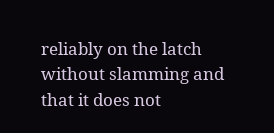reliably on the latch without slamming and that it does not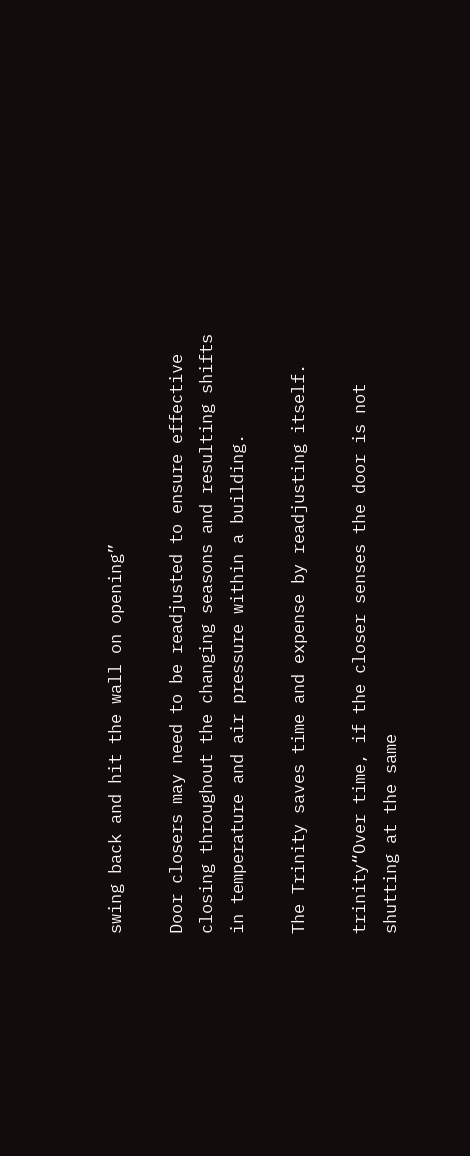swing back and hit the wall on opening”

Door closers may need to be readjusted to ensure effective closing throughout the changing seasons and resulting shifts in temperature and air pressure within a building.

The Trinity saves time and expense by readjusting itself.

trinity“Over time, if the closer senses the door is not shutting at the same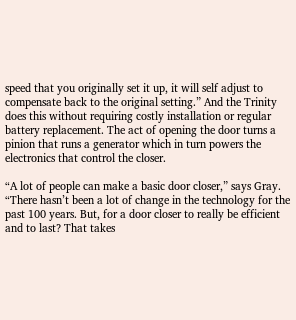speed that you originally set it up, it will self adjust to compensate back to the original setting.” And the Trinity does this without requiring costly installation or regular battery replacement. The act of opening the door turns a pinion that runs a generator which in turn powers the electronics that control the closer.

“A lot of people can make a basic door closer,” says Gray. “There hasn’t been a lot of change in the technology for the past 100 years. But, for a door closer to really be efficient and to last? That takes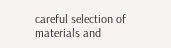careful selection of materials and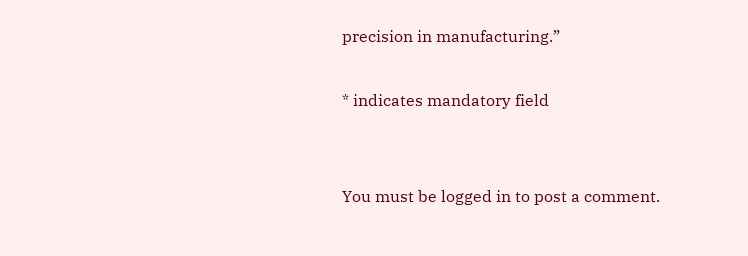precision in manufacturing.”

* indicates mandatory field


You must be logged in to post a comment.